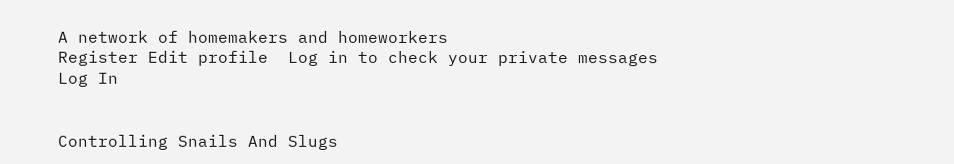A network of homemakers and homeworkers
Register Edit profile  Log in to check your private messages  Log In


Controlling Snails And Slugs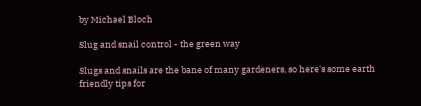by Michael Bloch

Slug and snail control - the green way

Slugs and snails are the bane of many gardeners, so here's some earth friendly tips for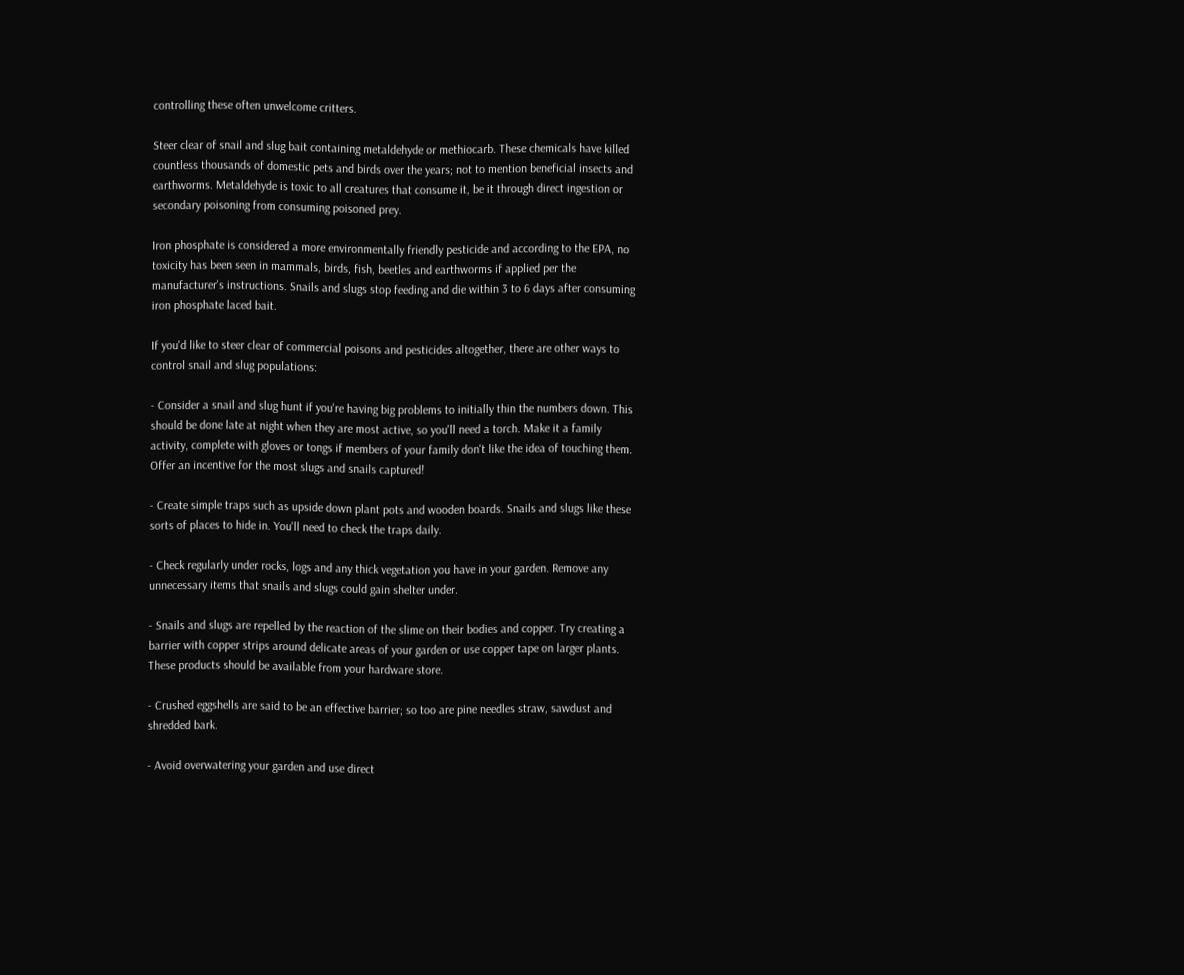controlling these often unwelcome critters.

Steer clear of snail and slug bait containing metaldehyde or methiocarb. These chemicals have killed countless thousands of domestic pets and birds over the years; not to mention beneficial insects and earthworms. Metaldehyde is toxic to all creatures that consume it, be it through direct ingestion or secondary poisoning from consuming poisoned prey.

Iron phosphate is considered a more environmentally friendly pesticide and according to the EPA, no toxicity has been seen in mammals, birds, fish, beetles and earthworms if applied per the manufacturer's instructions. Snails and slugs stop feeding and die within 3 to 6 days after consuming iron phosphate laced bait.

If you'd like to steer clear of commercial poisons and pesticides altogether, there are other ways to control snail and slug populations:

- Consider a snail and slug hunt if you're having big problems to initially thin the numbers down. This should be done late at night when they are most active, so you'll need a torch. Make it a family activity, complete with gloves or tongs if members of your family don't like the idea of touching them. Offer an incentive for the most slugs and snails captured!

- Create simple traps such as upside down plant pots and wooden boards. Snails and slugs like these sorts of places to hide in. You'll need to check the traps daily.

- Check regularly under rocks, logs and any thick vegetation you have in your garden. Remove any unnecessary items that snails and slugs could gain shelter under.

- Snails and slugs are repelled by the reaction of the slime on their bodies and copper. Try creating a barrier with copper strips around delicate areas of your garden or use copper tape on larger plants. These products should be available from your hardware store.

- Crushed eggshells are said to be an effective barrier; so too are pine needles straw, sawdust and shredded bark.

- Avoid overwatering your garden and use direct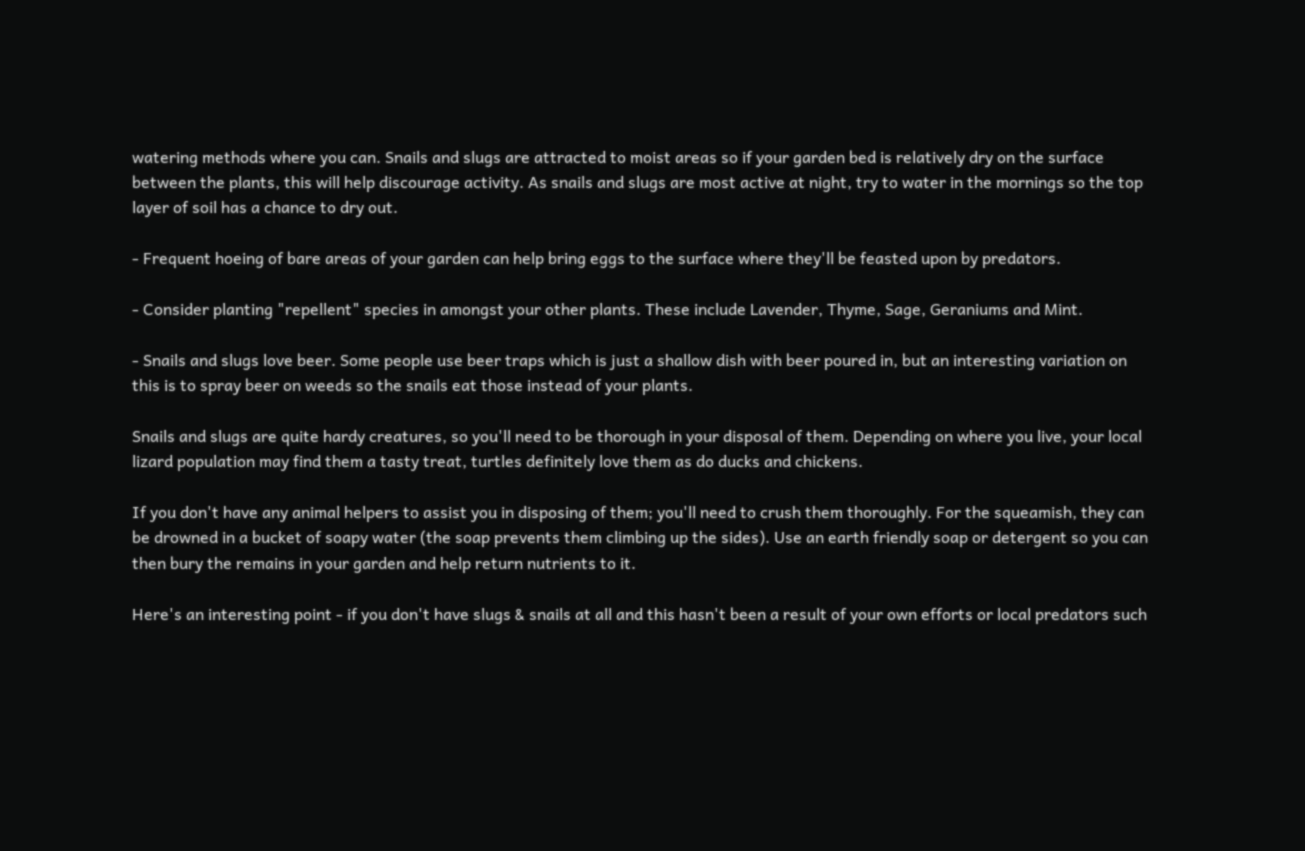watering methods where you can. Snails and slugs are attracted to moist areas so if your garden bed is relatively dry on the surface between the plants, this will help discourage activity. As snails and slugs are most active at night, try to water in the mornings so the top layer of soil has a chance to dry out.

- Frequent hoeing of bare areas of your garden can help bring eggs to the surface where they'll be feasted upon by predators.

- Consider planting "repellent" species in amongst your other plants. These include Lavender, Thyme, Sage, Geraniums and Mint.

- Snails and slugs love beer. Some people use beer traps which is just a shallow dish with beer poured in, but an interesting variation on this is to spray beer on weeds so the snails eat those instead of your plants.

Snails and slugs are quite hardy creatures, so you'll need to be thorough in your disposal of them. Depending on where you live, your local lizard population may find them a tasty treat, turtles definitely love them as do ducks and chickens.

If you don't have any animal helpers to assist you in disposing of them; you'll need to crush them thoroughly. For the squeamish, they can be drowned in a bucket of soapy water (the soap prevents them climbing up the sides). Use an earth friendly soap or detergent so you can then bury the remains in your garden and help return nutrients to it.

Here's an interesting point - if you don't have slugs & snails at all and this hasn't been a result of your own efforts or local predators such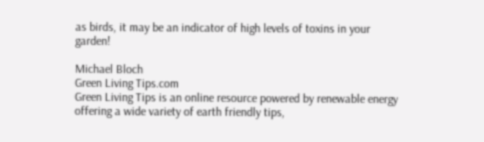as birds, it may be an indicator of high levels of toxins in your garden!

Michael Bloch
Green Living Tips.com
Green Living Tips is an online resource powered by renewable energy offering a wide variety of earth friendly tips,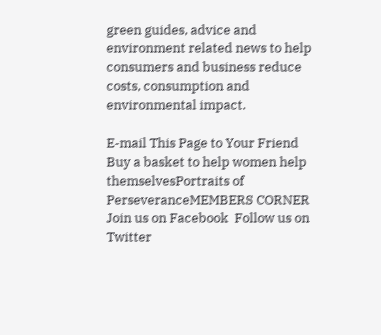green guides, advice and environment related news to help consumers and business reduce costs, consumption and environmental impact.

E-mail This Page to Your Friend
Buy a basket to help women help themselvesPortraits of PerseveranceMEMBERS CORNER
Join us on Facebook  Follow us on Twitter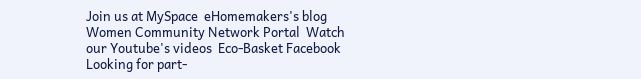Join us at MySpace  eHomemakers's blog  Women Community Network Portal  Watch our Youtube's videos  Eco-Basket Facebook
Looking for part-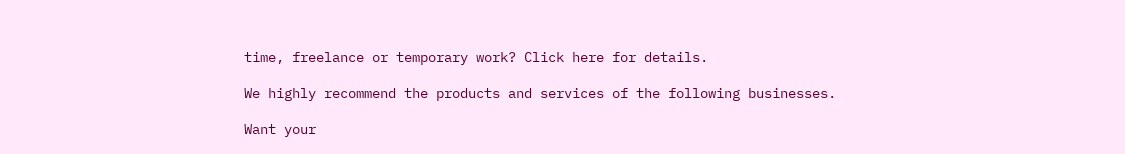time, freelance or temporary work? Click here for details.

We highly recommend the products and services of the following businesses.

Want your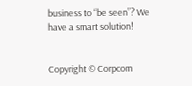business to “be seen”? We have a smart solution!


Copyright © Corpcom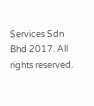Services Sdn Bhd 2017. All rights reserved.